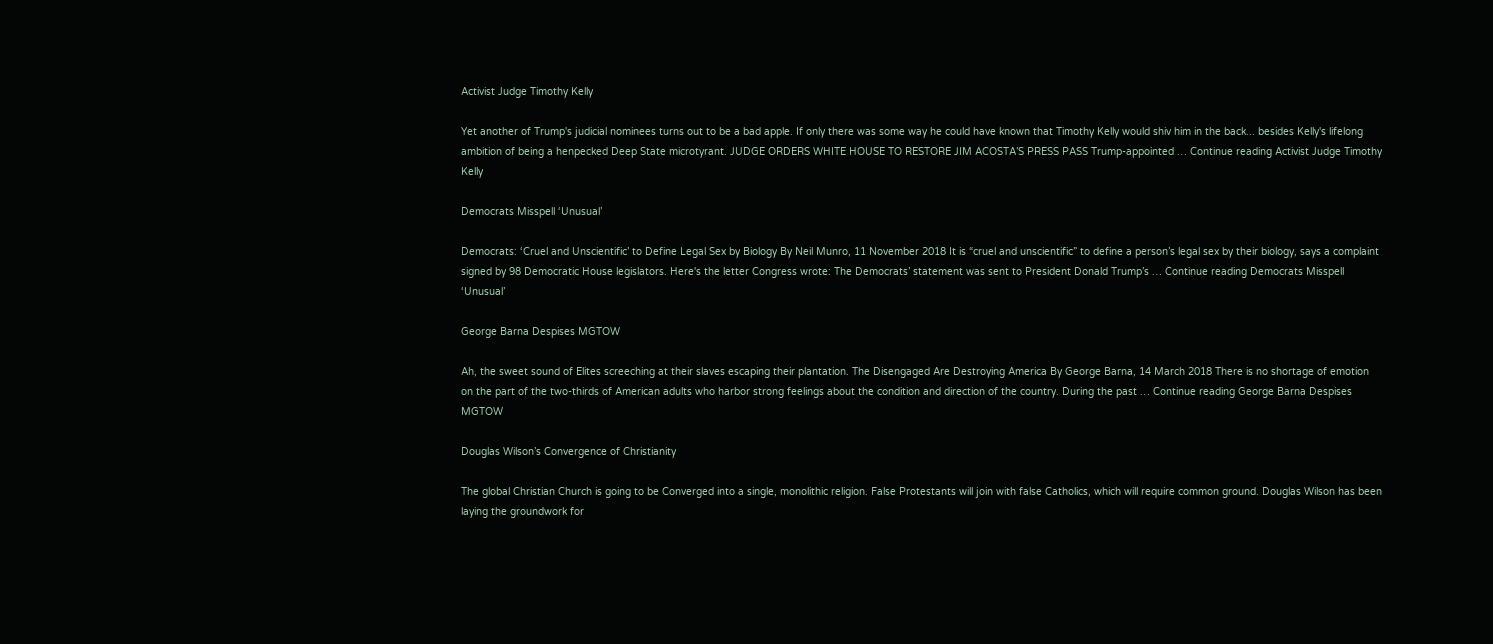Activist Judge Timothy Kelly

Yet another of Trump's judicial nominees turns out to be a bad apple. If only there was some way he could have known that Timothy Kelly would shiv him in the back... besides Kelly's lifelong ambition of being a henpecked Deep State microtyrant. JUDGE ORDERS WHITE HOUSE TO RESTORE JIM ACOSTA’S PRESS PASS Trump-appointed … Continue reading Activist Judge Timothy Kelly

Democrats Misspell ‘Unusual’

Democrats: ‘Cruel and Unscientific’ to Define Legal Sex by Biology By Neil Munro, 11 November 2018 It is “cruel and unscientific” to define a person’s legal sex by their biology, says a complaint signed by 98 Democratic House legislators. Here's the letter Congress wrote: The Democrats’ statement was sent to President Donald Trump’s … Continue reading Democrats Misspell ‘Unusual’

George Barna Despises MGTOW

Ah, the sweet sound of Elites screeching at their slaves escaping their plantation. The Disengaged Are Destroying America By George Barna, 14 March 2018 There is no shortage of emotion on the part of the two-thirds of American adults who harbor strong feelings about the condition and direction of the country. During the past … Continue reading George Barna Despises MGTOW

Douglas Wilson’s Convergence of Christianity

The global Christian Church is going to be Converged into a single, monolithic religion. False Protestants will join with false Catholics, which will require common ground. Douglas Wilson has been laying the groundwork for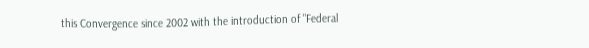this Convergence since 2002 with the introduction of "Federal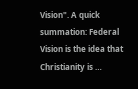Vision". A quick summation: Federal Vision is the idea that Christianity is …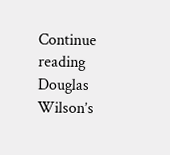Continue reading Douglas Wilson’s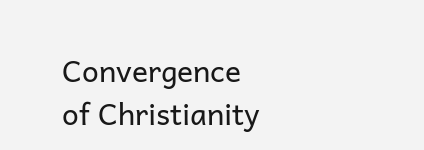Convergence of Christianity